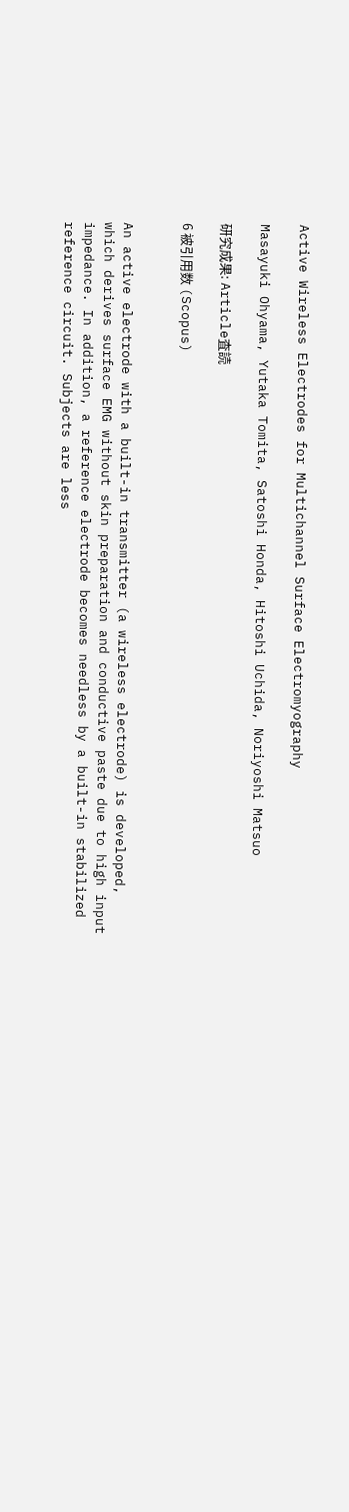Active Wireless Electrodes for Multichannel Surface Electromyography

Masayuki Ohyama, Yutaka Tomita, Satoshi Honda, Hitoshi Uchida, Noriyoshi Matsuo

研究成果: Article査読

6 被引用数 (Scopus)


An active electrode with a built-in transmitter (a wireless electrode) is developed, which derives surface EMG without skin preparation and conductive paste due to high input impedance. In addition, a reference electrode becomes needless by a built-in stabilized reference circuit. Subjects are less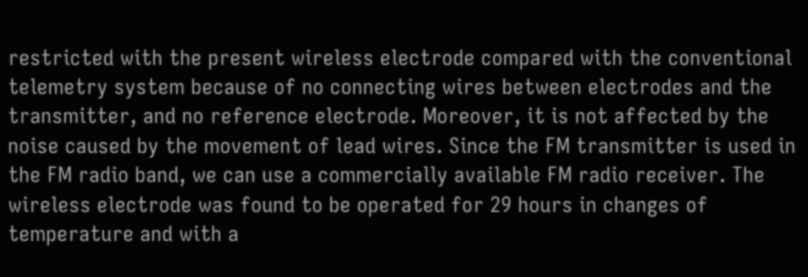restricted with the present wireless electrode compared with the conventional telemetry system because of no connecting wires between electrodes and the transmitter, and no reference electrode. Moreover, it is not affected by the noise caused by the movement of lead wires. Since the FM transmitter is used in the FM radio band, we can use a commercially available FM radio receiver. The wireless electrode was found to be operated for 29 hours in changes of temperature and with a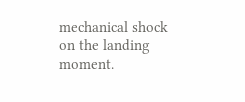mechanical shock on the landing moment.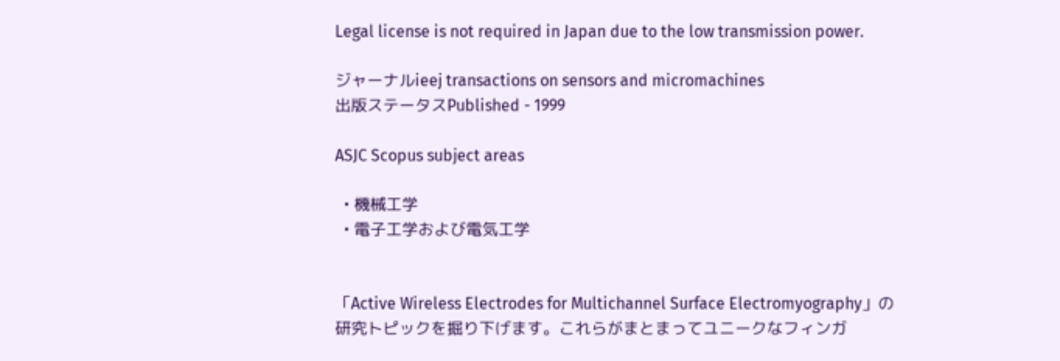Legal license is not required in Japan due to the low transmission power.

ジャーナルieej transactions on sensors and micromachines
出版ステータスPublished - 1999

ASJC Scopus subject areas

  • 機械工学
  • 電子工学および電気工学


「Active Wireless Electrodes for Multichannel Surface Electromyography」の研究トピックを掘り下げます。これらがまとまってユニークなフィンガ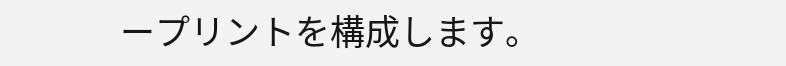ープリントを構成します。